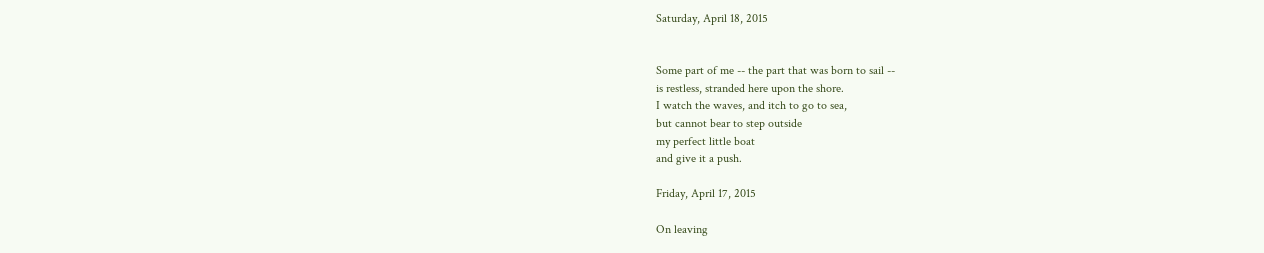Saturday, April 18, 2015


Some part of me -- the part that was born to sail --
is restless, stranded here upon the shore.
I watch the waves, and itch to go to sea,
but cannot bear to step outside
my perfect little boat
and give it a push.

Friday, April 17, 2015

On leaving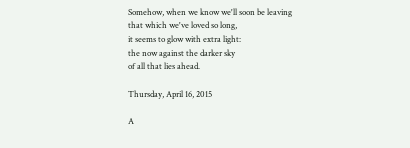Somehow, when we know we'll soon be leaving
that which we've loved so long,
it seems to glow with extra light:
the now against the darker sky
of all that lies ahead.

Thursday, April 16, 2015

A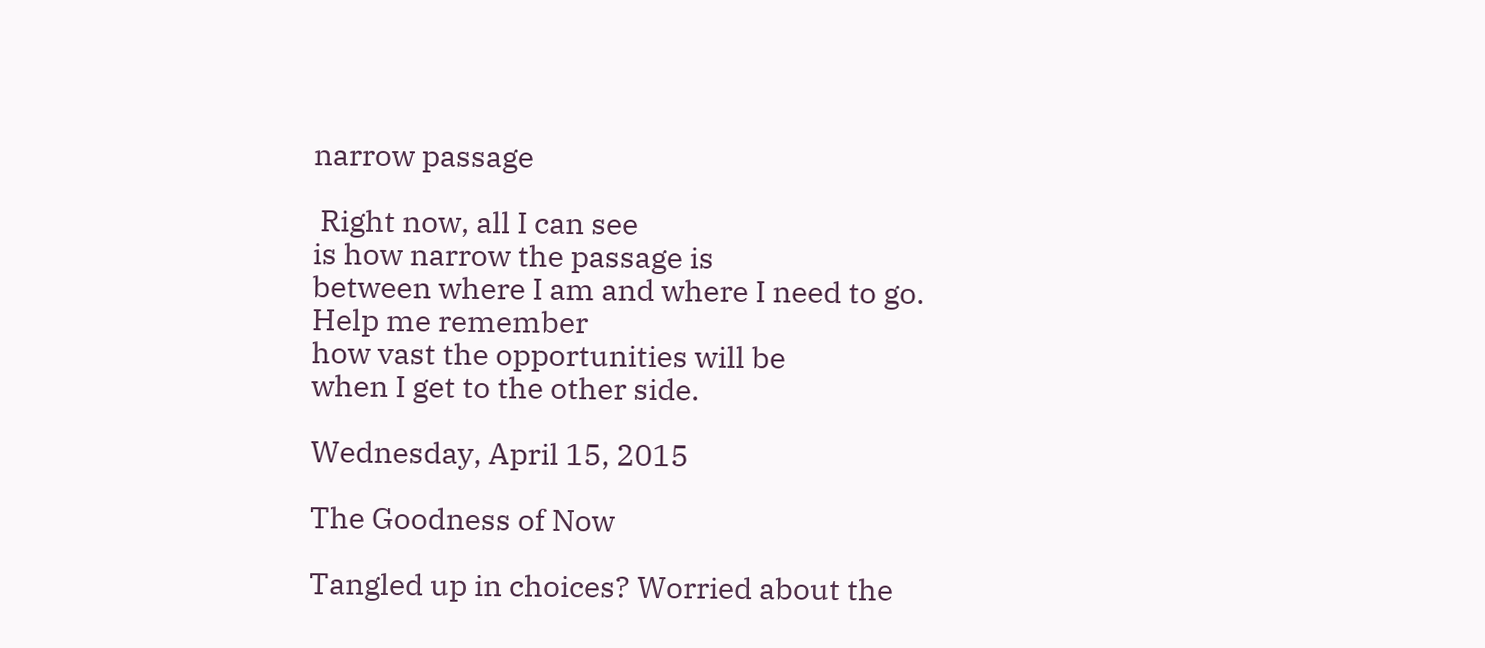narrow passage

 Right now, all I can see
is how narrow the passage is
between where I am and where I need to go.
Help me remember
how vast the opportunities will be
when I get to the other side.

Wednesday, April 15, 2015

The Goodness of Now

Tangled up in choices? Worried about the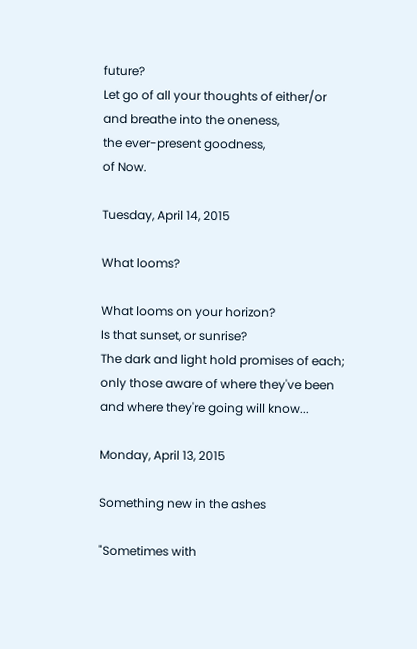future?
Let go of all your thoughts of either/or
and breathe into the oneness,
the ever-present goodness,
of Now.

Tuesday, April 14, 2015

What looms?

What looms on your horizon?
Is that sunset, or sunrise?
The dark and light hold promises of each;
only those aware of where they've been
and where they're going will know...

Monday, April 13, 2015

Something new in the ashes

"Sometimes with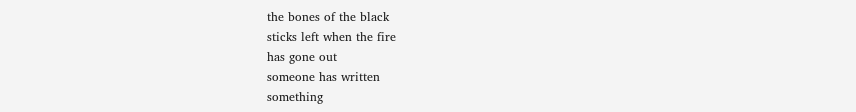the bones of the black
sticks left when the fire
has gone out
someone has written
something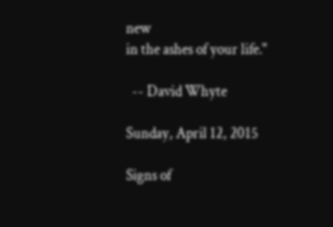new
in the ashes of your life."

  -- David Whyte

Sunday, April 12, 2015

Signs of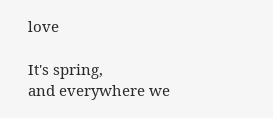love

It's spring,
and everywhere we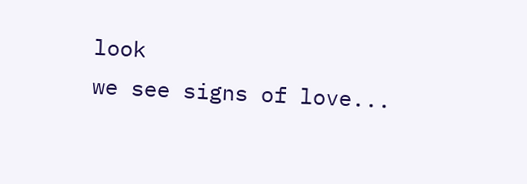look
we see signs of love...